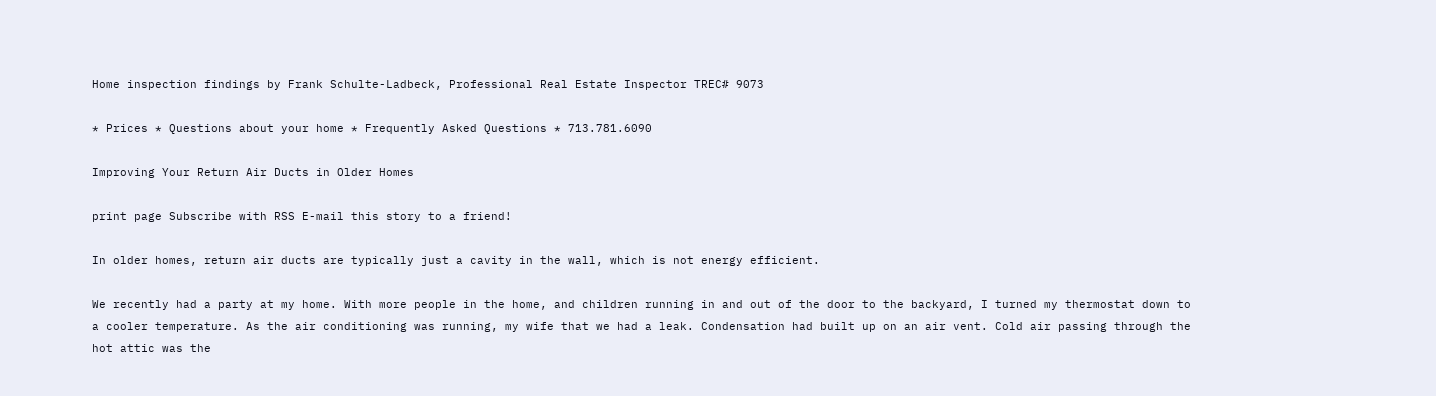Home inspection findings by Frank Schulte-Ladbeck, Professional Real Estate Inspector TREC# 9073

* Prices * Questions about your home * Frequently Asked Questions * 713.781.6090

Improving Your Return Air Ducts in Older Homes

print page Subscribe with RSS E-mail this story to a friend!

In older homes, return air ducts are typically just a cavity in the wall, which is not energy efficient.

We recently had a party at my home. With more people in the home, and children running in and out of the door to the backyard, I turned my thermostat down to a cooler temperature. As the air conditioning was running, my wife that we had a leak. Condensation had built up on an air vent. Cold air passing through the hot attic was the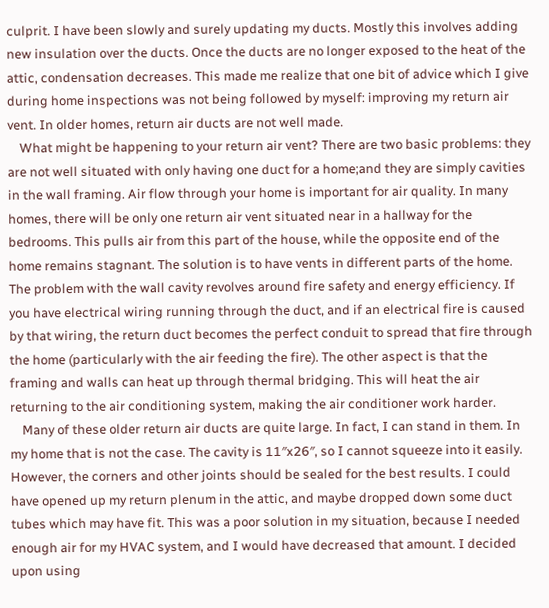culprit. I have been slowly and surely updating my ducts. Mostly this involves adding new insulation over the ducts. Once the ducts are no longer exposed to the heat of the attic, condensation decreases. This made me realize that one bit of advice which I give during home inspections was not being followed by myself: improving my return air vent. In older homes, return air ducts are not well made.
    What might be happening to your return air vent? There are two basic problems: they are not well situated with only having one duct for a home;and they are simply cavities in the wall framing. Air flow through your home is important for air quality. In many homes, there will be only one return air vent situated near in a hallway for the bedrooms. This pulls air from this part of the house, while the opposite end of the home remains stagnant. The solution is to have vents in different parts of the home. The problem with the wall cavity revolves around fire safety and energy efficiency. If you have electrical wiring running through the duct, and if an electrical fire is caused by that wiring, the return duct becomes the perfect conduit to spread that fire through the home (particularly with the air feeding the fire). The other aspect is that the framing and walls can heat up through thermal bridging. This will heat the air returning to the air conditioning system, making the air conditioner work harder.
    Many of these older return air ducts are quite large. In fact, I can stand in them. In my home that is not the case. The cavity is 11″x26″, so I cannot squeeze into it easily. However, the corners and other joints should be sealed for the best results. I could have opened up my return plenum in the attic, and maybe dropped down some duct tubes which may have fit. This was a poor solution in my situation, because I needed enough air for my HVAC system, and I would have decreased that amount. I decided upon using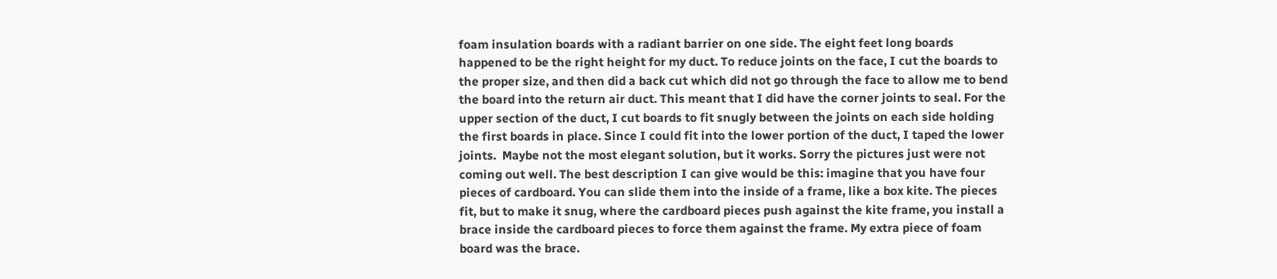foam insulation boards with a radiant barrier on one side. The eight feet long boards happened to be the right height for my duct. To reduce joints on the face, I cut the boards to the proper size, and then did a back cut which did not go through the face to allow me to bend the board into the return air duct. This meant that I did have the corner joints to seal. For the upper section of the duct, I cut boards to fit snugly between the joints on each side holding the first boards in place. Since I could fit into the lower portion of the duct, I taped the lower joints.  Maybe not the most elegant solution, but it works. Sorry the pictures just were not coming out well. The best description I can give would be this: imagine that you have four pieces of cardboard. You can slide them into the inside of a frame, like a box kite. The pieces fit, but to make it snug, where the cardboard pieces push against the kite frame, you install a brace inside the cardboard pieces to force them against the frame. My extra piece of foam board was the brace.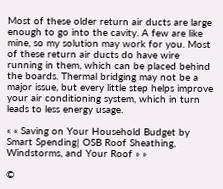Most of these older return air ducts are large enough to go into the cavity. A few are like mine, so my solution may work for you. Most of these return air ducts do have wire running in them, which can be placed behind the boards. Thermal bridging may not be a major issue, but every little step helps improve your air conditioning system, which in turn leads to less energy usage.

« « Saving on Your Household Budget by Smart Spending| OSB Roof Sheathing, Windstorms, and Your Roof » »

©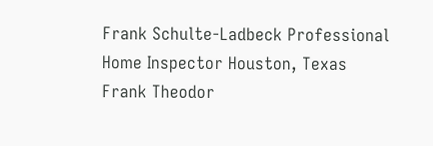Frank Schulte-Ladbeck Professional Home Inspector Houston, Texas
Frank Theodor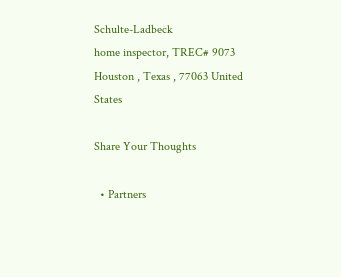Schulte-Ladbeck
home inspector, TREC# 9073
Houston , Texas , 77063 United States

Share Your Thoughts

  • Partners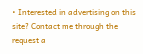• Interested in advertising on this site? Contact me through the request a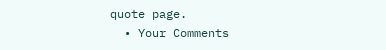quote page.
  • Your Comments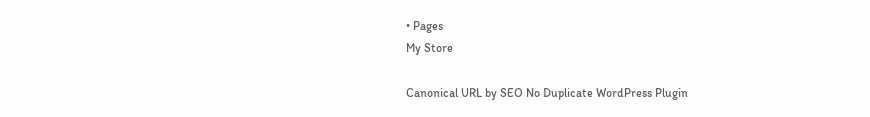• Pages
My Store

Canonical URL by SEO No Duplicate WordPress Plugin